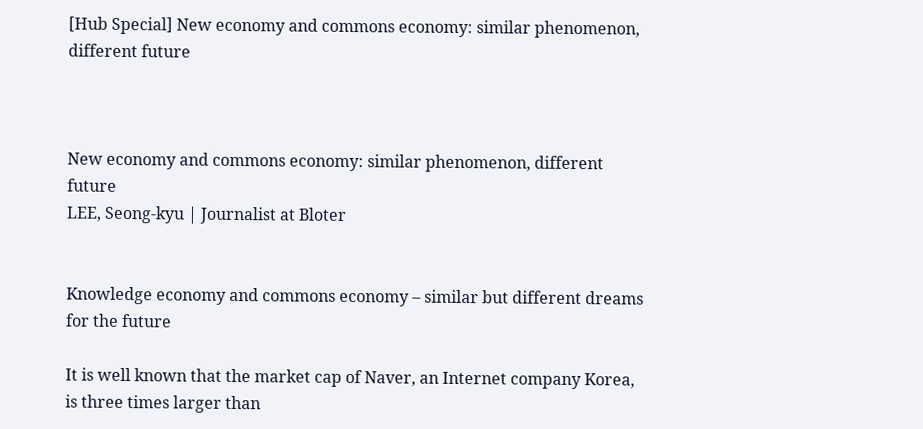[Hub Special] New economy and commons economy: similar phenomenon, different future



New economy and commons economy: similar phenomenon, different future
LEE, Seong-kyu | Journalist at Bloter


Knowledge economy and commons economy – similar but different dreams for the future

It is well known that the market cap of Naver, an Internet company Korea, is three times larger than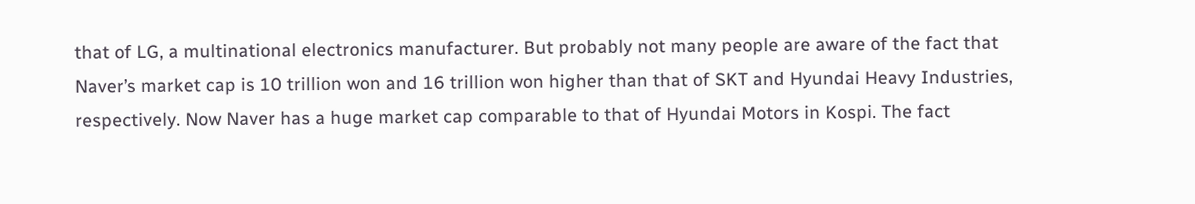that of LG, a multinational electronics manufacturer. But probably not many people are aware of the fact that Naver’s market cap is 10 trillion won and 16 trillion won higher than that of SKT and Hyundai Heavy Industries, respectively. Now Naver has a huge market cap comparable to that of Hyundai Motors in Kospi. The fact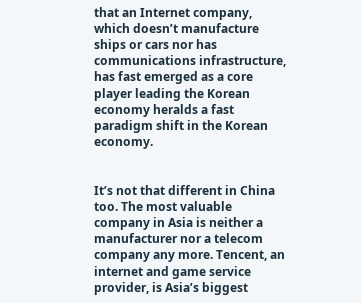that an Internet company, which doesn’t manufacture ships or cars nor has communications infrastructure, has fast emerged as a core player leading the Korean economy heralds a fast paradigm shift in the Korean economy.


It’s not that different in China too. The most valuable company in Asia is neither a manufacturer nor a telecom company any more. Tencent, an internet and game service provider, is Asia’s biggest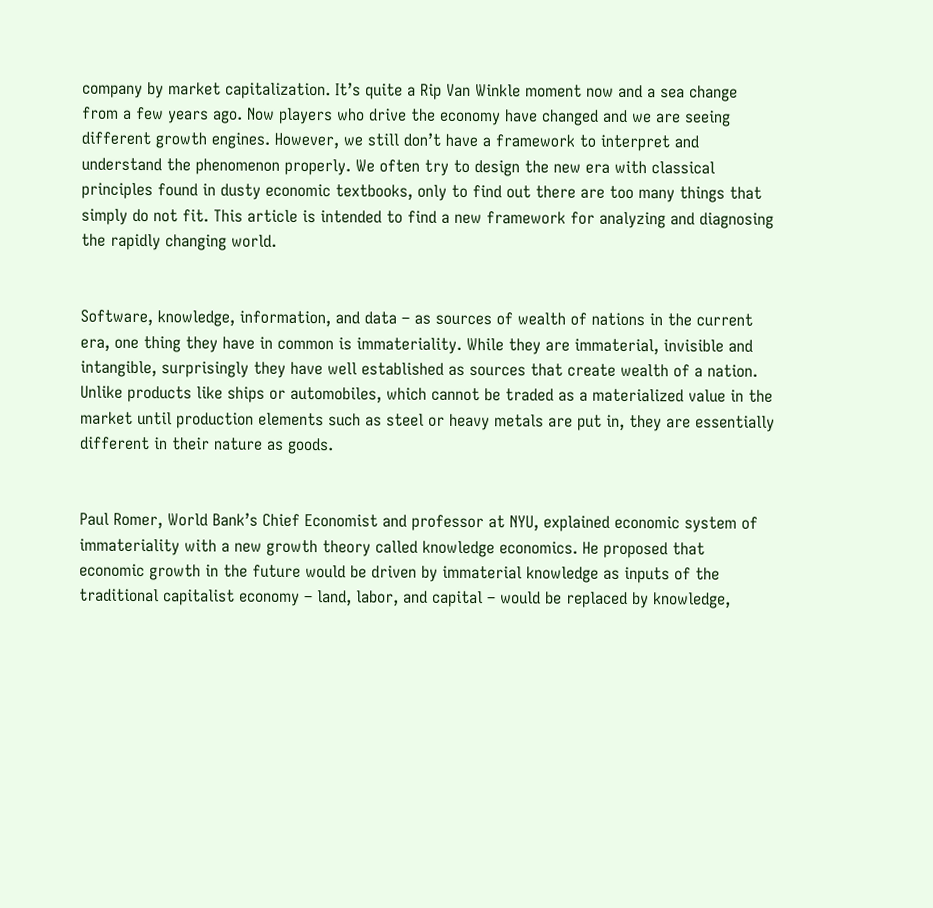company by market capitalization. It’s quite a Rip Van Winkle moment now and a sea change from a few years ago. Now players who drive the economy have changed and we are seeing different growth engines. However, we still don’t have a framework to interpret and understand the phenomenon properly. We often try to design the new era with classical principles found in dusty economic textbooks, only to find out there are too many things that simply do not fit. This article is intended to find a new framework for analyzing and diagnosing the rapidly changing world.


Software, knowledge, information, and data – as sources of wealth of nations in the current era, one thing they have in common is immateriality. While they are immaterial, invisible and intangible, surprisingly they have well established as sources that create wealth of a nation. Unlike products like ships or automobiles, which cannot be traded as a materialized value in the market until production elements such as steel or heavy metals are put in, they are essentially different in their nature as goods.


Paul Romer, World Bank’s Chief Economist and professor at NYU, explained economic system of immateriality with a new growth theory called knowledge economics. He proposed that economic growth in the future would be driven by immaterial knowledge as inputs of the traditional capitalist economy – land, labor, and capital – would be replaced by knowledge,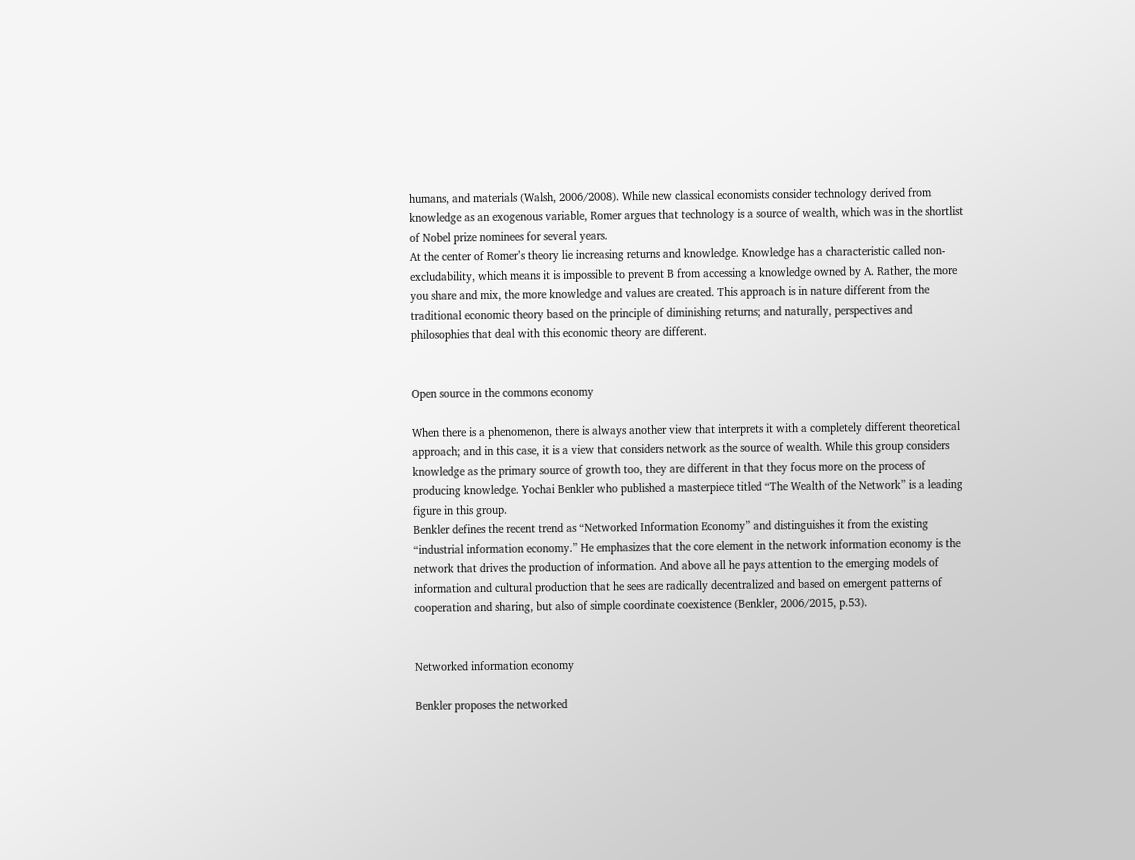humans, and materials (Walsh, 2006/2008). While new classical economists consider technology derived from knowledge as an exogenous variable, Romer argues that technology is a source of wealth, which was in the shortlist of Nobel prize nominees for several years.
At the center of Romer’s theory lie increasing returns and knowledge. Knowledge has a characteristic called non-excludability, which means it is impossible to prevent B from accessing a knowledge owned by A. Rather, the more you share and mix, the more knowledge and values are created. This approach is in nature different from the traditional economic theory based on the principle of diminishing returns; and naturally, perspectives and philosophies that deal with this economic theory are different.


Open source in the commons economy

When there is a phenomenon, there is always another view that interprets it with a completely different theoretical approach; and in this case, it is a view that considers network as the source of wealth. While this group considers knowledge as the primary source of growth too, they are different in that they focus more on the process of producing knowledge. Yochai Benkler who published a masterpiece titled “The Wealth of the Network” is a leading figure in this group.
Benkler defines the recent trend as “Networked Information Economy” and distinguishes it from the existing “industrial information economy.” He emphasizes that the core element in the network information economy is the network that drives the production of information. And above all he pays attention to the emerging models of information and cultural production that he sees are radically decentralized and based on emergent patterns of cooperation and sharing, but also of simple coordinate coexistence (Benkler, 2006/2015, p.53).


Networked information economy

Benkler proposes the networked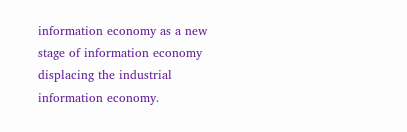information economy as a new stage of information economy displacing the industrial information economy.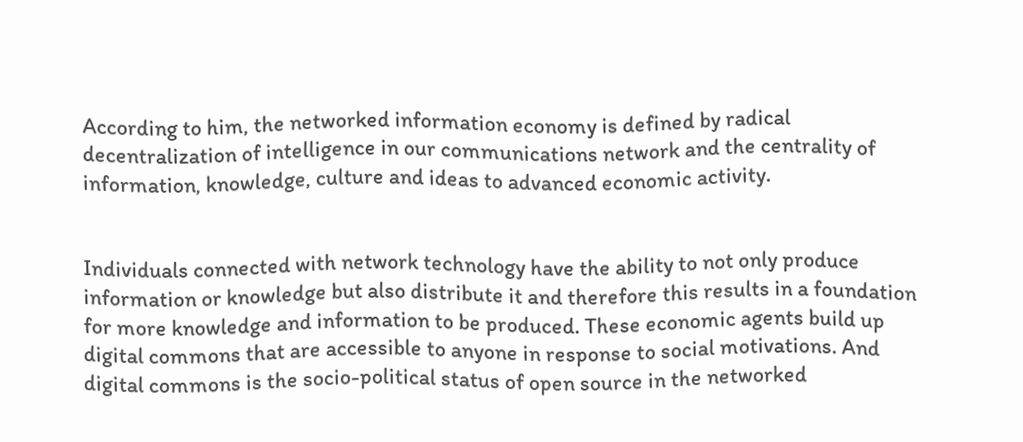According to him, the networked information economy is defined by radical decentralization of intelligence in our communications network and the centrality of information, knowledge, culture and ideas to advanced economic activity.


Individuals connected with network technology have the ability to not only produce information or knowledge but also distribute it and therefore this results in a foundation for more knowledge and information to be produced. These economic agents build up digital commons that are accessible to anyone in response to social motivations. And digital commons is the socio-political status of open source in the networked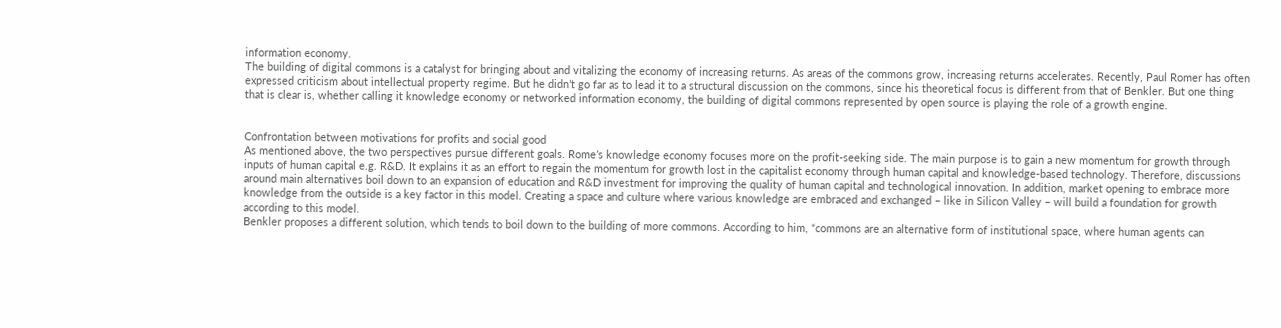information economy.
The building of digital commons is a catalyst for bringing about and vitalizing the economy of increasing returns. As areas of the commons grow, increasing returns accelerates. Recently, Paul Romer has often expressed criticism about intellectual property regime. But he didn’t go far as to lead it to a structural discussion on the commons, since his theoretical focus is different from that of Benkler. But one thing that is clear is, whether calling it knowledge economy or networked information economy, the building of digital commons represented by open source is playing the role of a growth engine.


Confrontation between motivations for profits and social good
As mentioned above, the two perspectives pursue different goals. Rome’s knowledge economy focuses more on the profit-seeking side. The main purpose is to gain a new momentum for growth through inputs of human capital e.g. R&D. It explains it as an effort to regain the momentum for growth lost in the capitalist economy through human capital and knowledge-based technology. Therefore, discussions around main alternatives boil down to an expansion of education and R&D investment for improving the quality of human capital and technological innovation. In addition, market opening to embrace more knowledge from the outside is a key factor in this model. Creating a space and culture where various knowledge are embraced and exchanged – like in Silicon Valley – will build a foundation for growth according to this model.
Benkler proposes a different solution, which tends to boil down to the building of more commons. According to him, “commons are an alternative form of institutional space, where human agents can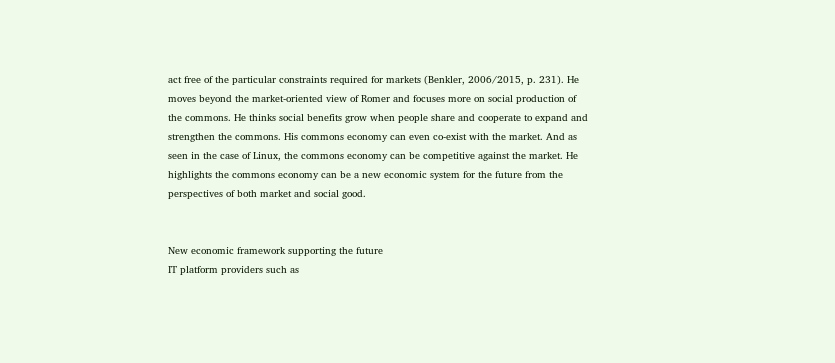act free of the particular constraints required for markets (Benkler, 2006/2015, p. 231). He moves beyond the market-oriented view of Romer and focuses more on social production of the commons. He thinks social benefits grow when people share and cooperate to expand and strengthen the commons. His commons economy can even co-exist with the market. And as seen in the case of Linux, the commons economy can be competitive against the market. He highlights the commons economy can be a new economic system for the future from the perspectives of both market and social good.


New economic framework supporting the future
IT platform providers such as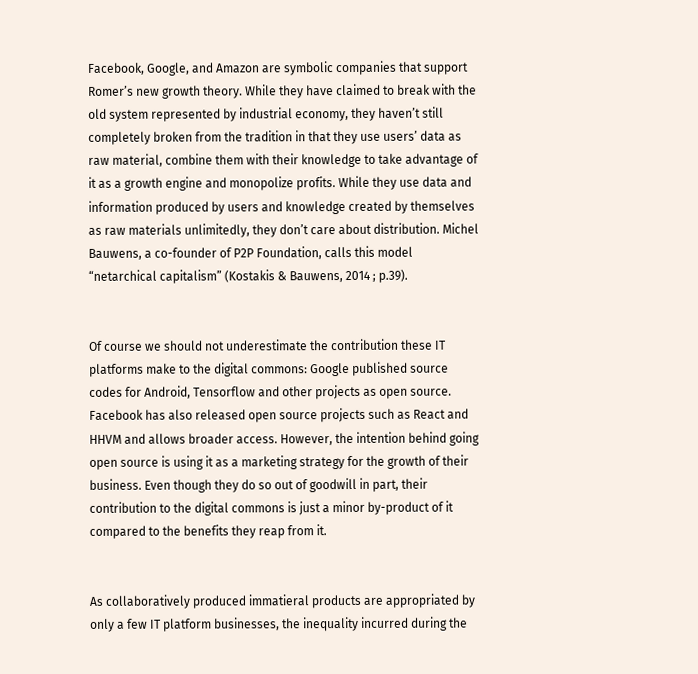Facebook, Google, and Amazon are symbolic companies that support Romer’s new growth theory. While they have claimed to break with the old system represented by industrial economy, they haven’t still completely broken from the tradition in that they use users’ data as raw material, combine them with their knowledge to take advantage of it as a growth engine and monopolize profits. While they use data and information produced by users and knowledge created by themselves as raw materials unlimitedly, they don’t care about distribution. Michel Bauwens, a co-founder of P2P Foundation, calls this model “netarchical capitalism” (Kostakis & Bauwens, 2014 ; p.39).


Of course we should not underestimate the contribution these IT platforms make to the digital commons: Google published source codes for Android, Tensorflow and other projects as open source. Facebook has also released open source projects such as React and HHVM and allows broader access. However, the intention behind going open source is using it as a marketing strategy for the growth of their business. Even though they do so out of goodwill in part, their contribution to the digital commons is just a minor by-product of it compared to the benefits they reap from it.


As collaboratively produced immatieral products are appropriated by only a few IT platform businesses, the inequality incurred during the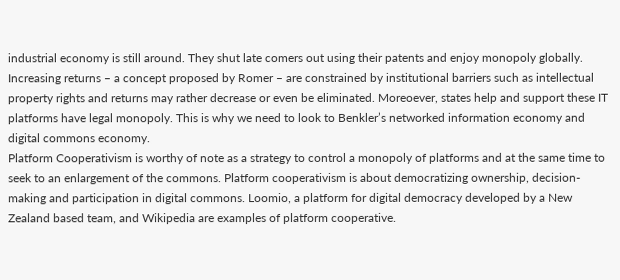industrial economy is still around. They shut late comers out using their patents and enjoy monopoly globally. Increasing returns – a concept proposed by Romer – are constrained by institutional barriers such as intellectual property rights and returns may rather decrease or even be eliminated. Moreoever, states help and support these IT platforms have legal monopoly. This is why we need to look to Benkler’s networked information economy and digital commons economy.
Platform Cooperativism is worthy of note as a strategy to control a monopoly of platforms and at the same time to seek to an enlargement of the commons. Platform cooperativism is about democratizing ownership, decision-making and participation in digital commons. Loomio, a platform for digital democracy developed by a New Zealand based team, and Wikipedia are examples of platform cooperative.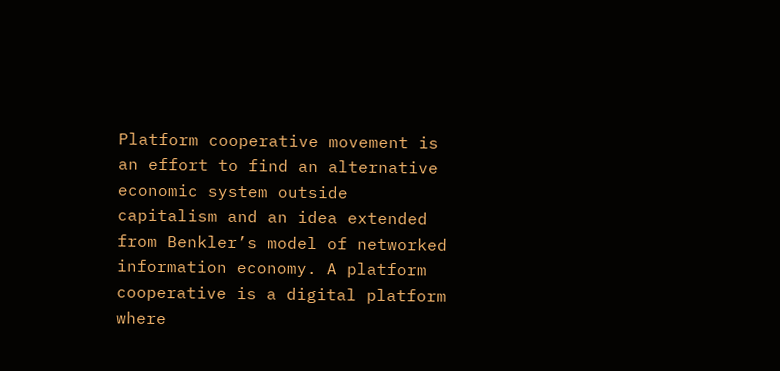Platform cooperative movement is an effort to find an alternative economic system outside capitalism and an idea extended from Benkler’s model of networked information economy. A platform cooperative is a digital platform where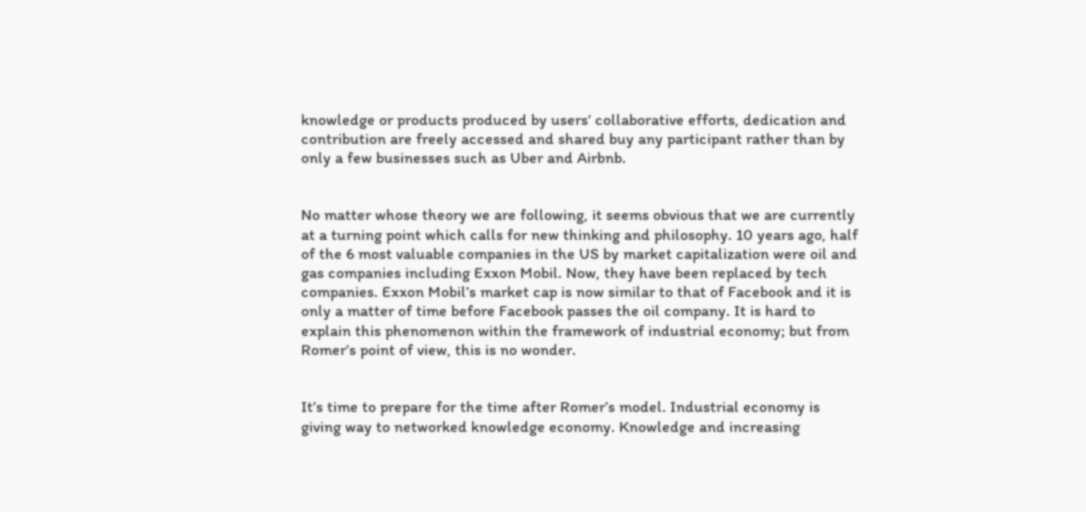knowledge or products produced by users’ collaborative efforts, dedication and contribution are freely accessed and shared buy any participant rather than by only a few businesses such as Uber and Airbnb.


No matter whose theory we are following, it seems obvious that we are currently at a turning point which calls for new thinking and philosophy. 10 years ago, half of the 6 most valuable companies in the US by market capitalization were oil and gas companies including Exxon Mobil. Now, they have been replaced by tech companies. Exxon Mobil’s market cap is now similar to that of Facebook and it is only a matter of time before Facebook passes the oil company. It is hard to explain this phenomenon within the framework of industrial economy; but from Romer’s point of view, this is no wonder.


It’s time to prepare for the time after Romer’s model. Industrial economy is giving way to networked knowledge economy. Knowledge and increasing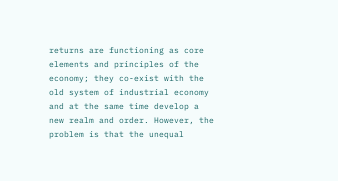returns are functioning as core elements and principles of the economy; they co-exist with the old system of industrial economy and at the same time develop a new realm and order. However, the problem is that the unequal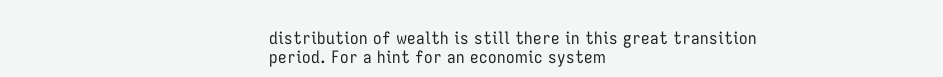distribution of wealth is still there in this great transition period. For a hint for an economic system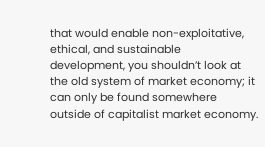that would enable non-exploitative, ethical, and sustainable development, you shouldn’t look at the old system of market economy; it can only be found somewhere outside of capitalist market economy.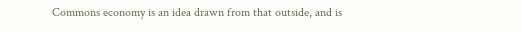Commons economy is an idea drawn from that outside, and is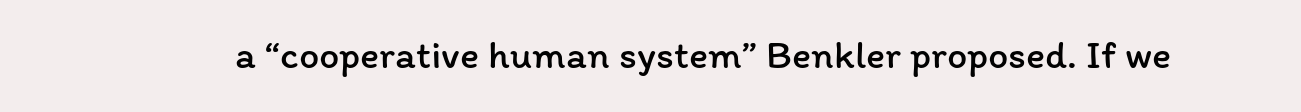a “cooperative human system” Benkler proposed. If we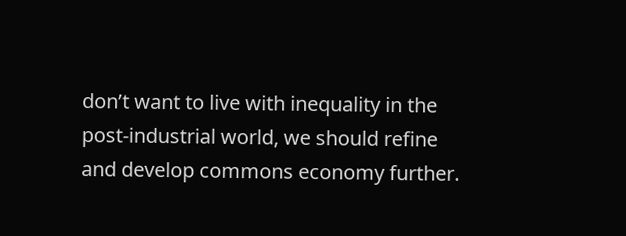don’t want to live with inequality in the post-industrial world, we should refine and develop commons economy further.